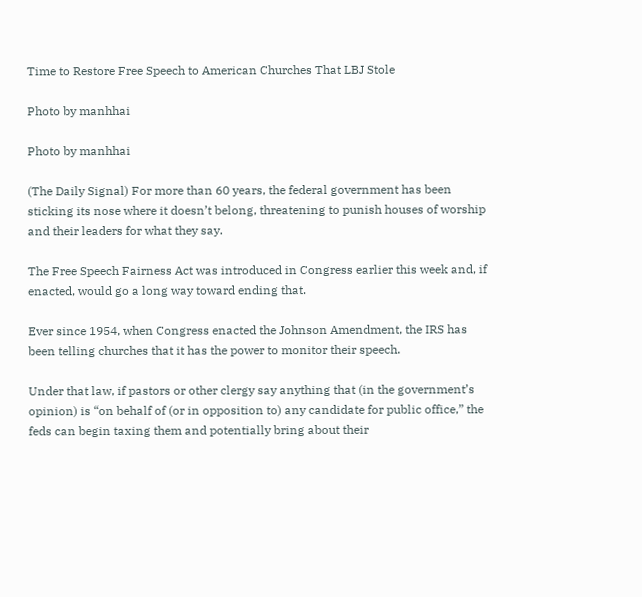Time to Restore Free Speech to American Churches That LBJ Stole

Photo by manhhai

Photo by manhhai

(The Daily Signal) For more than 60 years, the federal government has been sticking its nose where it doesn’t belong, threatening to punish houses of worship and their leaders for what they say.

The Free Speech Fairness Act was introduced in Congress earlier this week and, if enacted, would go a long way toward ending that.

Ever since 1954, when Congress enacted the Johnson Amendment, the IRS has been telling churches that it has the power to monitor their speech.

Under that law, if pastors or other clergy say anything that (in the government’s opinion) is “on behalf of (or in opposition to) any candidate for public office,” the feds can begin taxing them and potentially bring about their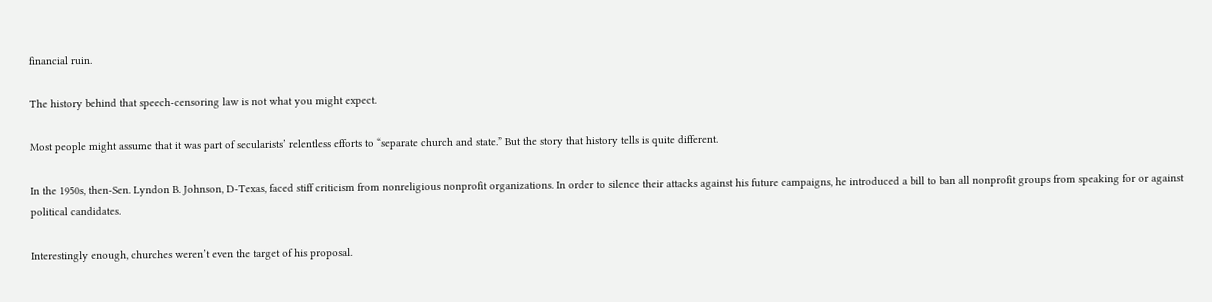financial ruin.

The history behind that speech-censoring law is not what you might expect.

Most people might assume that it was part of secularists’ relentless efforts to “separate church and state.” But the story that history tells is quite different.

In the 1950s, then-Sen. Lyndon B. Johnson, D-Texas, faced stiff criticism from nonreligious nonprofit organizations. In order to silence their attacks against his future campaigns, he introduced a bill to ban all nonprofit groups from speaking for or against political candidates.

Interestingly enough, churches weren’t even the target of his proposal.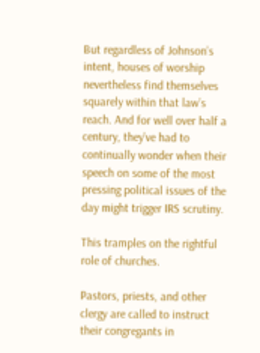But regardless of Johnson’s intent, houses of worship nevertheless find themselves squarely within that law’s reach. And for well over half a century, they’ve had to continually wonder when their speech on some of the most pressing political issues of the day might trigger IRS scrutiny.

This tramples on the rightful role of churches.

Pastors, priests, and other clergy are called to instruct their congregants in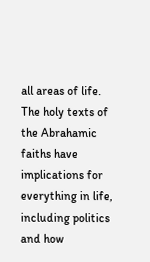all areas of life. The holy texts of the Abrahamic faiths have implications for everything in life, including politics and how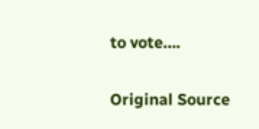to vote….

Original Source